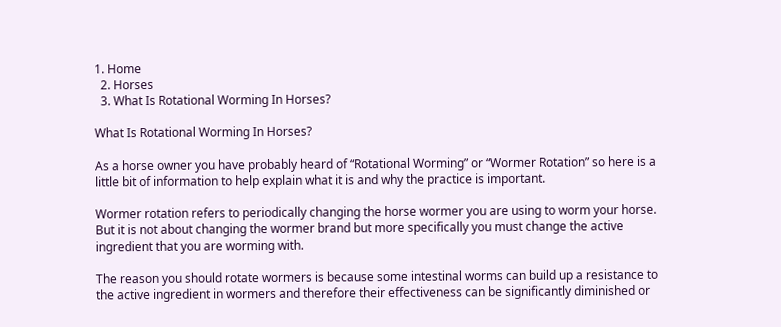1. Home
  2. Horses
  3. What Is Rotational Worming In Horses?

What Is Rotational Worming In Horses?

As a horse owner you have probably heard of “Rotational Worming” or “Wormer Rotation” so here is a little bit of information to help explain what it is and why the practice is important.

Wormer rotation refers to periodically changing the horse wormer you are using to worm your horse. But it is not about changing the wormer brand but more specifically you must change the active ingredient that you are worming with.

The reason you should rotate wormers is because some intestinal worms can build up a resistance to the active ingredient in wormers and therefore their effectiveness can be significantly diminished or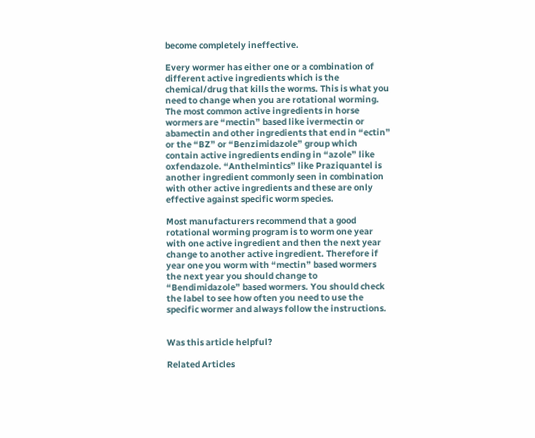become completely ineffective.

Every wormer has either one or a combination of different active ingredients which is the chemical/drug that kills the worms. This is what you need to change when you are rotational worming. The most common active ingredients in horse wormers are “mectin” based like ivermectin or abamectin and other ingredients that end in “ectin” or the “BZ” or “Benzimidazole” group which contain active ingredients ending in “azole” like oxfendazole. “Anthelmintics” like Praziquantel is another ingredient commonly seen in combination with other active ingredients and these are only effective against specific worm species.

Most manufacturers recommend that a good rotational worming program is to worm one year with one active ingredient and then the next year change to another active ingredient. Therefore if year one you worm with “mectin” based wormers the next year you should change to “Bendimidazole” based wormers. You should check the label to see how often you need to use the specific wormer and always follow the instructions.


Was this article helpful?

Related Articles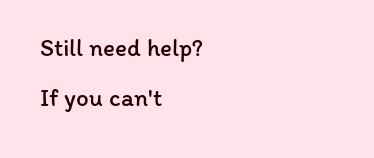Still need help?
If you can't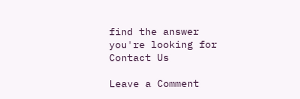find the answer you're looking for
Contact Us

Leave a Comment